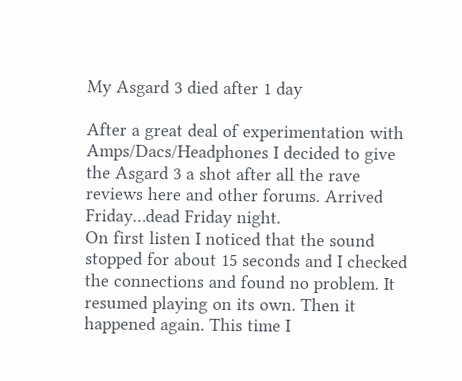My Asgard 3 died after 1 day

After a great deal of experimentation with Amps/Dacs/Headphones I decided to give the Asgard 3 a shot after all the rave reviews here and other forums. Arrived Friday…dead Friday night.
On first listen I noticed that the sound stopped for about 15 seconds and I checked the connections and found no problem. It resumed playing on its own. Then it happened again. This time I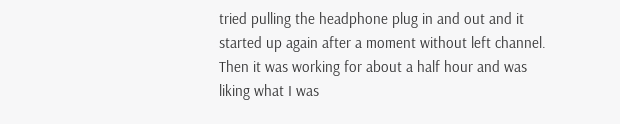tried pulling the headphone plug in and out and it started up again after a moment without left channel. Then it was working for about a half hour and was liking what I was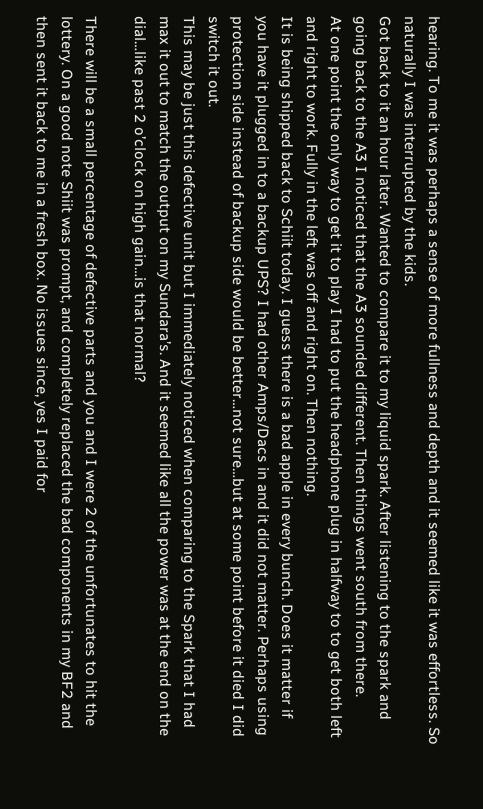hearing. To me it was perhaps a sense of more fullness and depth and it seemed like it was effortless. So naturally I was interrupted by the kids.
Got back to it an hour later. Wanted to compare it to my liquid spark. After listening to the spark and going back to the A3 I noticed that the A3 sounded different. Then things went south from there.
At one point the only way to get it to play I had to put the headphone plug in halfway to to get both left and right to work. Fully in the left was off and right on. Then nothing.
It is being shipped back to Schiit today. I guess there is a bad apple in every bunch. Does it matter if you have it plugged in to a backup UPS? I had other Amps/Dacs in and it did not matter. Perhaps using protection side instead of backup side would be better…not sure…but at some point before it died I did switch it out.
This may be just this defective unit but I immediately noticed when comparing to the Spark that I had max it out to match the output on my Sundara’s. And it seemed like all the power was at the end on the dial…like past 2 o’clock on high gain…is that normal?

There will be a small percentage of defective parts and you and I were 2 of the unfortunates to hit the lottery. On a good note Shiit was prompt, and completely replaced the bad components in my BF2 and then sent it back to me in a fresh box. No issues since, yes I paid for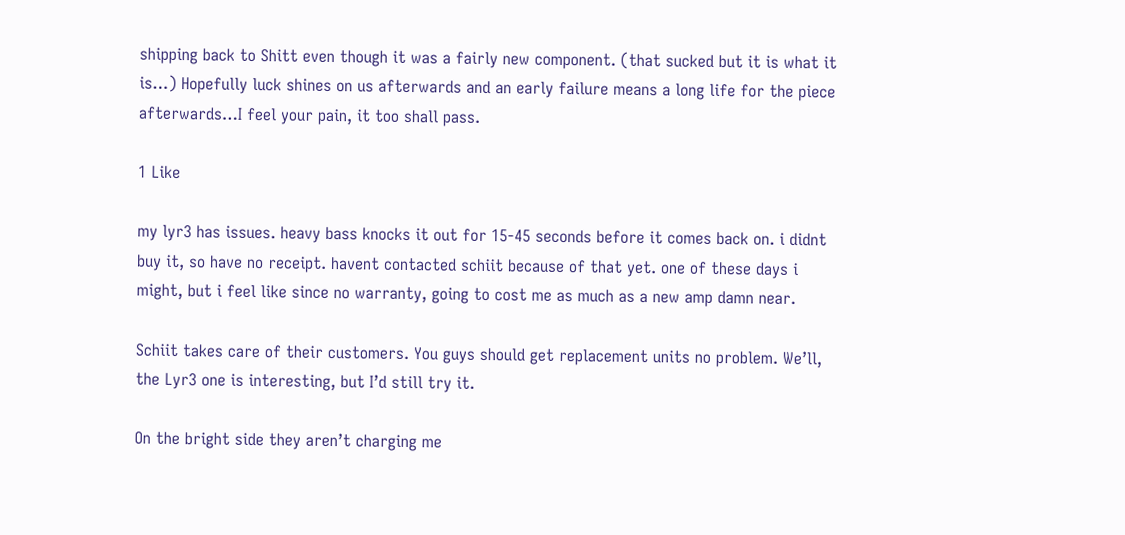shipping back to Shitt even though it was a fairly new component. (that sucked but it is what it is…) Hopefully luck shines on us afterwards and an early failure means a long life for the piece afterwards…I feel your pain, it too shall pass.

1 Like

my lyr3 has issues. heavy bass knocks it out for 15-45 seconds before it comes back on. i didnt buy it, so have no receipt. havent contacted schiit because of that yet. one of these days i might, but i feel like since no warranty, going to cost me as much as a new amp damn near.

Schiit takes care of their customers. You guys should get replacement units no problem. We’ll, the Lyr3 one is interesting, but I’d still try it.

On the bright side they aren’t charging me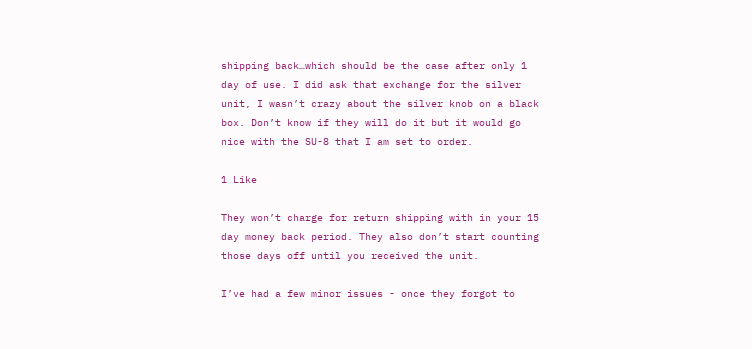shipping back…which should be the case after only 1 day of use. I did ask that exchange for the silver unit, I wasn’t crazy about the silver knob on a black box. Don’t know if they will do it but it would go nice with the SU-8 that I am set to order.

1 Like

They won’t charge for return shipping with in your 15 day money back period. They also don’t start counting those days off until you received the unit.

I’ve had a few minor issues - once they forgot to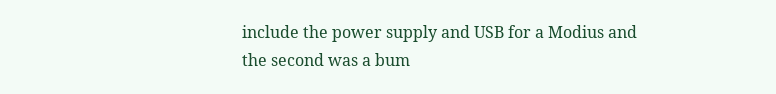include the power supply and USB for a Modius and the second was a bum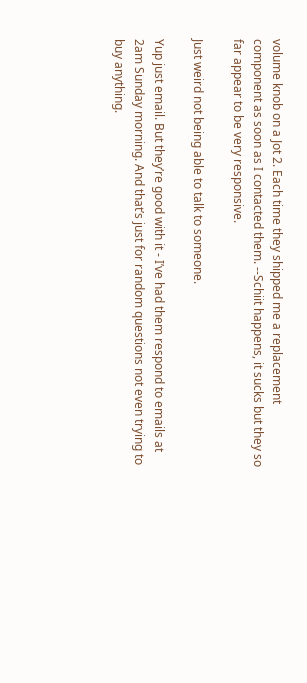volume knob on a Jot 2. Each time they shipped me a replacement component as soon as I contacted them. --Schiit happens, it sucks but they so far appear to be very responsive.

Just weird not being able to talk to someone.

Yup just email. But they’re good with it - I’ve had them respond to emails at 2am Sunday morning. And that’s just for random questions not even trying to buy anything.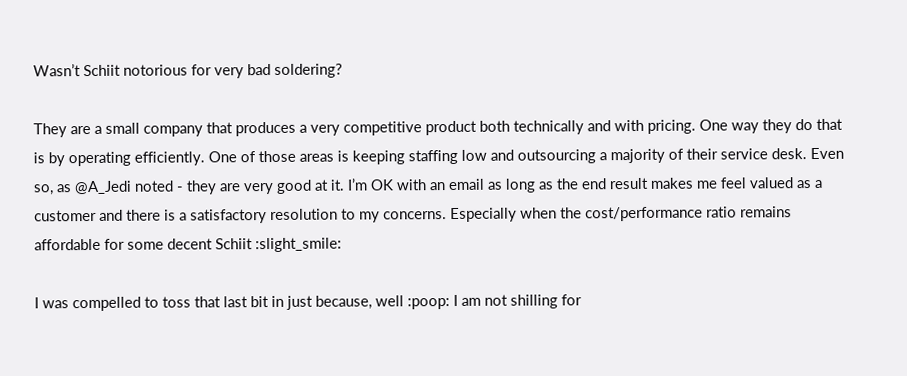Wasn’t Schiit notorious for very bad soldering?

They are a small company that produces a very competitive product both technically and with pricing. One way they do that is by operating efficiently. One of those areas is keeping staffing low and outsourcing a majority of their service desk. Even so, as @A_Jedi noted - they are very good at it. I’m OK with an email as long as the end result makes me feel valued as a customer and there is a satisfactory resolution to my concerns. Especially when the cost/performance ratio remains affordable for some decent Schiit :slight_smile:

I was compelled to toss that last bit in just because, well :poop: I am not shilling for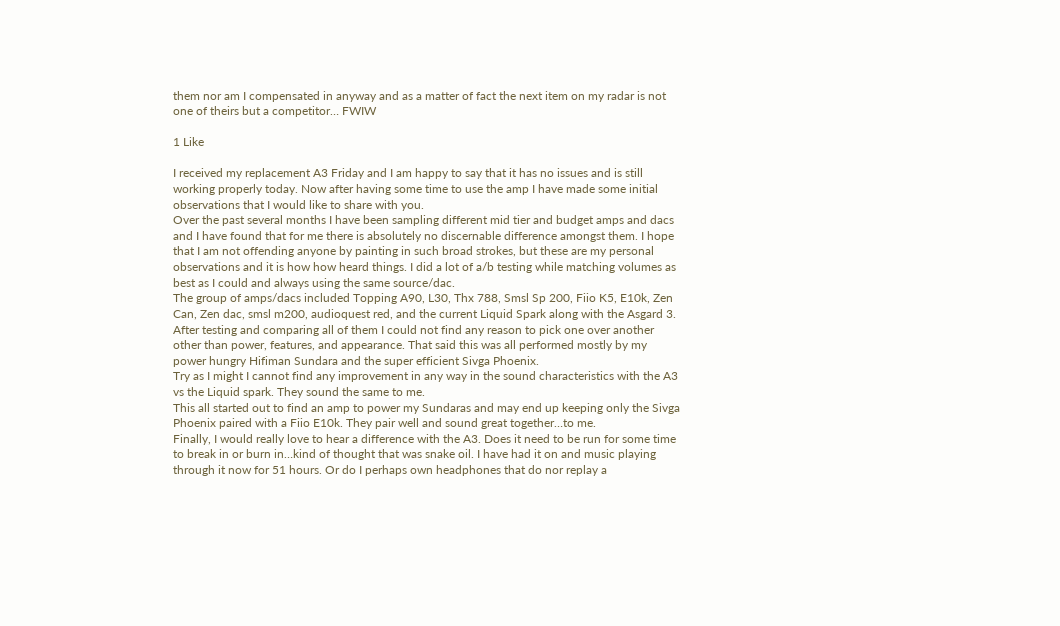them nor am I compensated in anyway and as a matter of fact the next item on my radar is not one of theirs but a competitor… FWIW

1 Like

I received my replacement A3 Friday and I am happy to say that it has no issues and is still working properly today. Now after having some time to use the amp I have made some initial observations that I would like to share with you.
Over the past several months I have been sampling different mid tier and budget amps and dacs and I have found that for me there is absolutely no discernable difference amongst them. I hope that I am not offending anyone by painting in such broad strokes, but these are my personal observations and it is how how heard things. I did a lot of a/b testing while matching volumes as best as I could and always using the same source/dac.
The group of amps/dacs included Topping A90, L30, Thx 788, Smsl Sp 200, Fiio K5, E10k, Zen Can, Zen dac, smsl m200, audioquest red, and the current Liquid Spark along with the Asgard 3.
After testing and comparing all of them I could not find any reason to pick one over another other than power, features, and appearance. That said this was all performed mostly by my power hungry Hifiman Sundara and the super efficient Sivga Phoenix.
Try as I might I cannot find any improvement in any way in the sound characteristics with the A3 vs the Liquid spark. They sound the same to me.
This all started out to find an amp to power my Sundaras and may end up keeping only the Sivga Phoenix paired with a Fiio E10k. They pair well and sound great together…to me.
Finally, I would really love to hear a difference with the A3. Does it need to be run for some time to break in or burn in…kind of thought that was snake oil. I have had it on and music playing through it now for 51 hours. Or do I perhaps own headphones that do nor replay a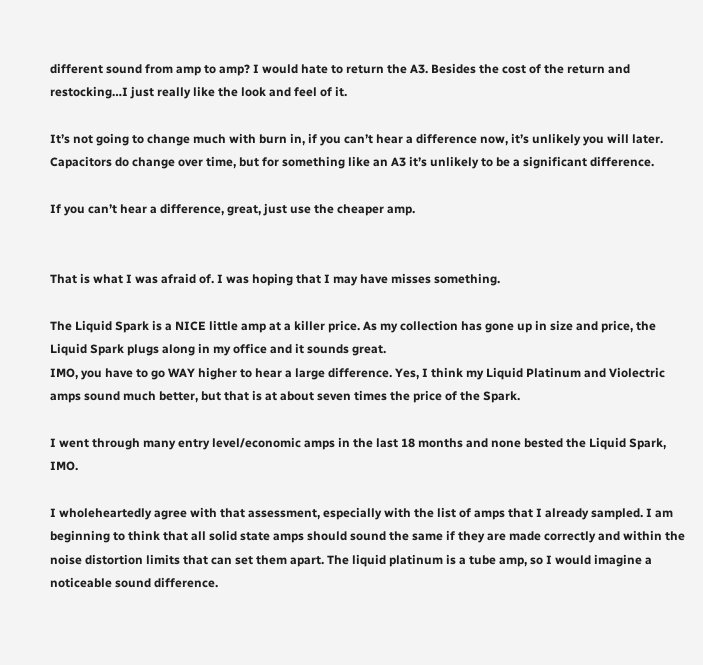different sound from amp to amp? I would hate to return the A3. Besides the cost of the return and restocking…I just really like the look and feel of it.

It’s not going to change much with burn in, if you can’t hear a difference now, it’s unlikely you will later.
Capacitors do change over time, but for something like an A3 it’s unlikely to be a significant difference.

If you can’t hear a difference, great, just use the cheaper amp.


That is what I was afraid of. I was hoping that I may have misses something.

The Liquid Spark is a NICE little amp at a killer price. As my collection has gone up in size and price, the Liquid Spark plugs along in my office and it sounds great.
IMO, you have to go WAY higher to hear a large difference. Yes, I think my Liquid Platinum and Violectric amps sound much better, but that is at about seven times the price of the Spark.

I went through many entry level/economic amps in the last 18 months and none bested the Liquid Spark, IMO.

I wholeheartedly agree with that assessment, especially with the list of amps that I already sampled. I am beginning to think that all solid state amps should sound the same if they are made correctly and within the noise distortion limits that can set them apart. The liquid platinum is a tube amp, so I would imagine a noticeable sound difference.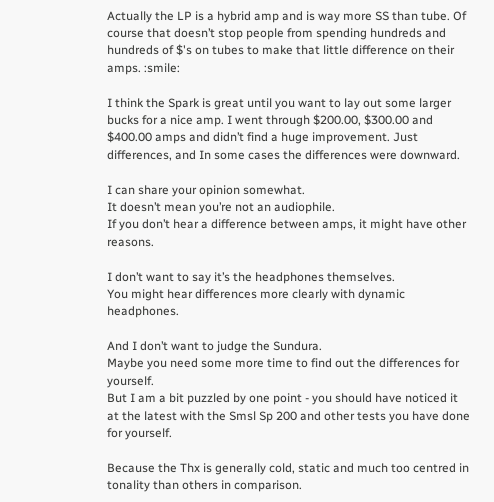Actually the LP is a hybrid amp and is way more SS than tube. Of course that doesn’t stop people from spending hundreds and hundreds of $'s on tubes to make that little difference on their amps. :smile:

I think the Spark is great until you want to lay out some larger bucks for a nice amp. I went through $200.00, $300.00 and $400.00 amps and didn’t find a huge improvement. Just differences, and In some cases the differences were downward.

I can share your opinion somewhat.
It doesn’t mean you’re not an audiophile.
If you don’t hear a difference between amps, it might have other reasons.

I don’t want to say it’s the headphones themselves.
You might hear differences more clearly with dynamic headphones.

And I don’t want to judge the Sundura.
Maybe you need some more time to find out the differences for yourself.
But I am a bit puzzled by one point - you should have noticed it at the latest with the Smsl Sp 200 and other tests you have done for yourself.

Because the Thx is generally cold, static and much too centred in tonality than others in comparison.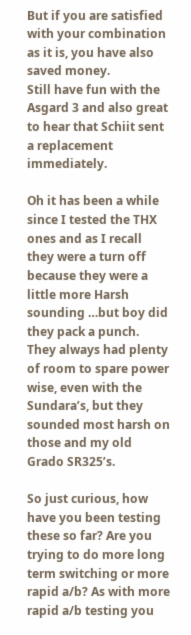But if you are satisfied with your combination as it is, you have also saved money.
Still have fun with the Asgard 3 and also great to hear that Schiit sent a replacement immediately.

Oh it has been a while since I tested the THX ones and as I recall they were a turn off because they were a little more Harsh sounding …but boy did they pack a punch. They always had plenty of room to spare power wise, even with the Sundara’s, but they sounded most harsh on those and my old Grado SR325’s.

So just curious, how have you been testing these so far? Are you trying to do more long term switching or more rapid a/b? As with more rapid a/b testing you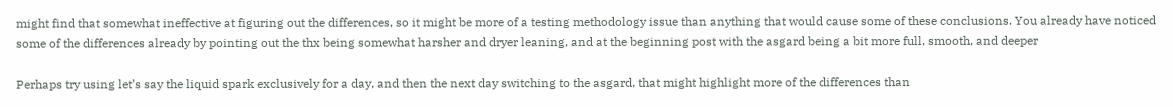might find that somewhat ineffective at figuring out the differences, so it might be more of a testing methodology issue than anything that would cause some of these conclusions. You already have noticed some of the differences already by pointing out the thx being somewhat harsher and dryer leaning, and at the beginning post with the asgard being a bit more full, smooth, and deeper

Perhaps try using let’s say the liquid spark exclusively for a day, and then the next day switching to the asgard, that might highlight more of the differences than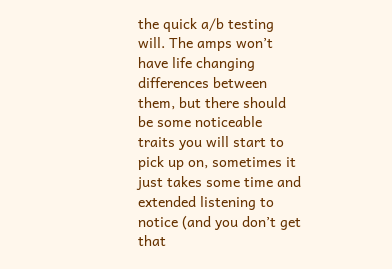the quick a/b testing will. The amps won’t have life changing differences between them, but there should be some noticeable traits you will start to pick up on, sometimes it just takes some time and extended listening to notice (and you don’t get that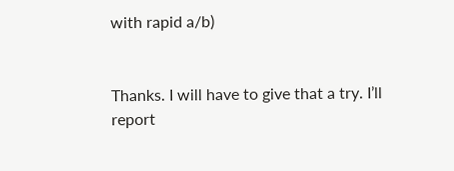with rapid a/b)


Thanks. I will have to give that a try. I’ll report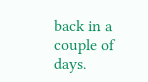back in a couple of days.